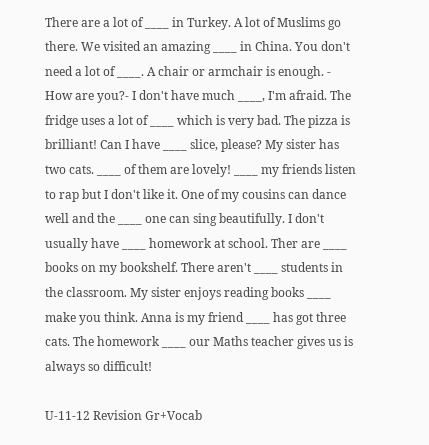There are a lot of ____ in Turkey. A lot of Muslims go there. We visited an amazing ____ in China. You don't need a lot of ____. A chair or armchair is enough. - How are you?- I don't have much ____, I'm afraid. The fridge uses a lot of ____ which is very bad. The pizza is brilliant! Can I have ____ slice, please? My sister has two cats. ____ of them are lovely! ____ my friends listen to rap but I don't like it. One of my cousins can dance well and the ____ one can sing beautifully. I don't usually have ____ homework at school. Ther are ____ books on my bookshelf. There aren't ____ students in the classroom. My sister enjoys reading books ____ make you think. Anna is my friend ____ has got three cats. The homework ____ our Maths teacher gives us is always so difficult!

U-11-12 Revision Gr+Vocab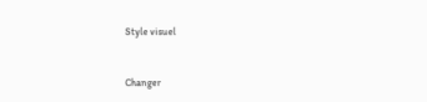Style visuel


Changer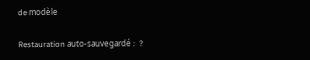de modèle

Restauration auto-sauvegardé :  ?